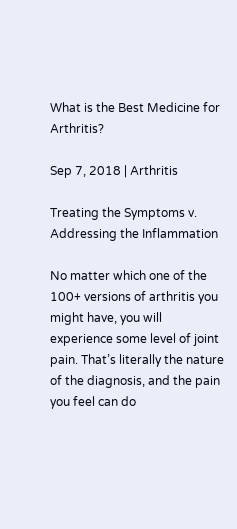What is the Best Medicine for Arthritis?

Sep 7, 2018 | Arthritis

Treating the Symptoms v. Addressing the Inflammation

No matter which one of the 100+ versions of arthritis you might have, you will experience some level of joint pain. That’s literally the nature of the diagnosis, and the pain you feel can do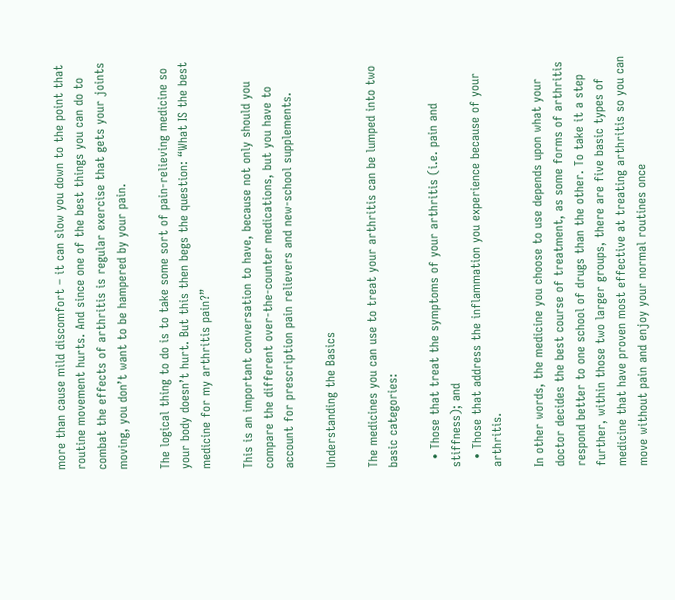more than cause mild discomfort – it can slow you down to the point that routine movement hurts. And since one of the best things you can do to combat the effects of arthritis is regular exercise that gets your joints moving, you don’t want to be hampered by your pain.

The logical thing to do is to take some sort of pain-relieving medicine so your body doesn’t hurt. But this then begs the question: “What IS the best medicine for my arthritis pain?”

This is an important conversation to have, because not only should you compare the different over-the-counter medications, but you have to account for prescription pain relievers and new-school supplements.

Understanding the Basics

The medicines you can use to treat your arthritis can be lumped into two basic categories:

  • Those that treat the symptoms of your arthritis (i.e. pain and stiffness); and
  • Those that address the inflammation you experience because of your arthritis.

In other words, the medicine you choose to use depends upon what your doctor decides the best course of treatment, as some forms of arthritis respond better to one school of drugs than the other. To take it a step further, within those two larger groups, there are five basic types of medicine that have proven most effective at treating arthritis so you can move without pain and enjoy your normal routines once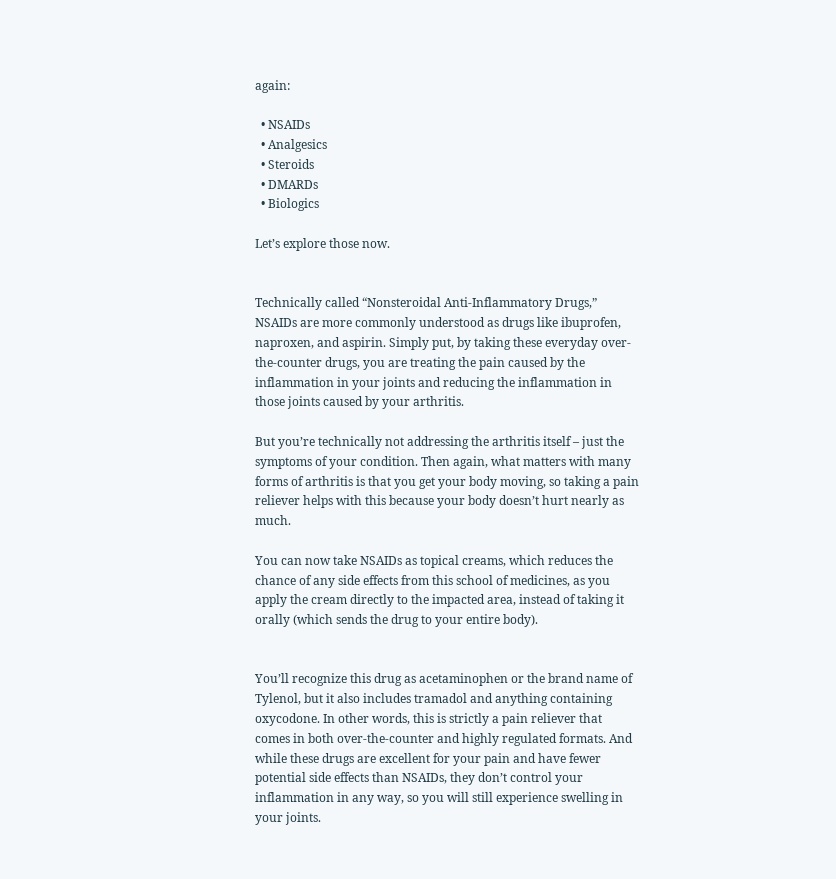again:

  • NSAIDs
  • Analgesics
  • Steroids
  • DMARDs
  • Biologics

Let’s explore those now.


Technically called “Nonsteroidal Anti-Inflammatory Drugs,” NSAIDs are more commonly understood as drugs like ibuprofen, naproxen, and aspirin. Simply put, by taking these everyday over-the-counter drugs, you are treating the pain caused by the inflammation in your joints and reducing the inflammation in those joints caused by your arthritis.

But you’re technically not addressing the arthritis itself – just the symptoms of your condition. Then again, what matters with many forms of arthritis is that you get your body moving, so taking a pain reliever helps with this because your body doesn’t hurt nearly as much.

You can now take NSAIDs as topical creams, which reduces the chance of any side effects from this school of medicines, as you apply the cream directly to the impacted area, instead of taking it orally (which sends the drug to your entire body).


You’ll recognize this drug as acetaminophen or the brand name of Tylenol, but it also includes tramadol and anything containing oxycodone. In other words, this is strictly a pain reliever that comes in both over-the-counter and highly regulated formats. And while these drugs are excellent for your pain and have fewer potential side effects than NSAIDs, they don’t control your inflammation in any way, so you will still experience swelling in your joints.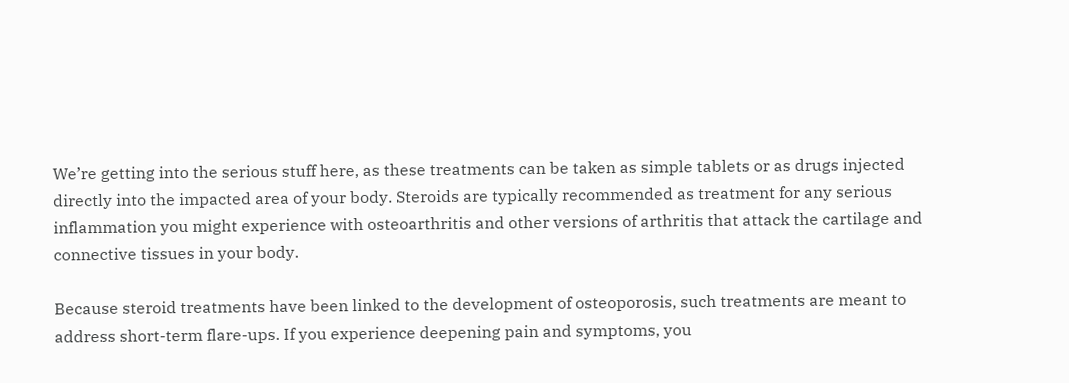We’re getting into the serious stuff here, as these treatments can be taken as simple tablets or as drugs injected directly into the impacted area of your body. Steroids are typically recommended as treatment for any serious inflammation you might experience with osteoarthritis and other versions of arthritis that attack the cartilage and connective tissues in your body.

Because steroid treatments have been linked to the development of osteoporosis, such treatments are meant to address short-term flare-ups. If you experience deepening pain and symptoms, you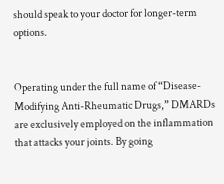should speak to your doctor for longer-term options.


Operating under the full name of “Disease-Modifying Anti-Rheumatic Drugs,” DMARDs are exclusively employed on the inflammation that attacks your joints. By going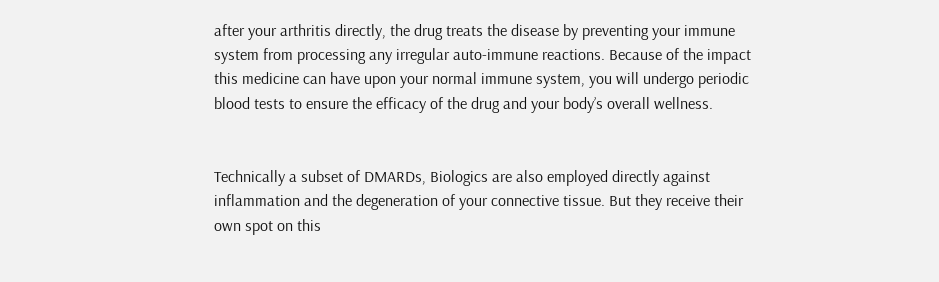after your arthritis directly, the drug treats the disease by preventing your immune system from processing any irregular auto-immune reactions. Because of the impact this medicine can have upon your normal immune system, you will undergo periodic blood tests to ensure the efficacy of the drug and your body’s overall wellness.


Technically a subset of DMARDs, Biologics are also employed directly against inflammation and the degeneration of your connective tissue. But they receive their own spot on this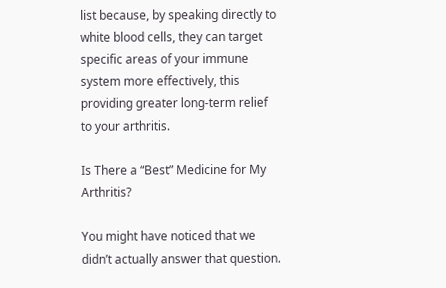list because, by speaking directly to white blood cells, they can target specific areas of your immune system more effectively, this providing greater long-term relief to your arthritis.

Is There a “Best” Medicine for My Arthritis?

You might have noticed that we didn’t actually answer that question.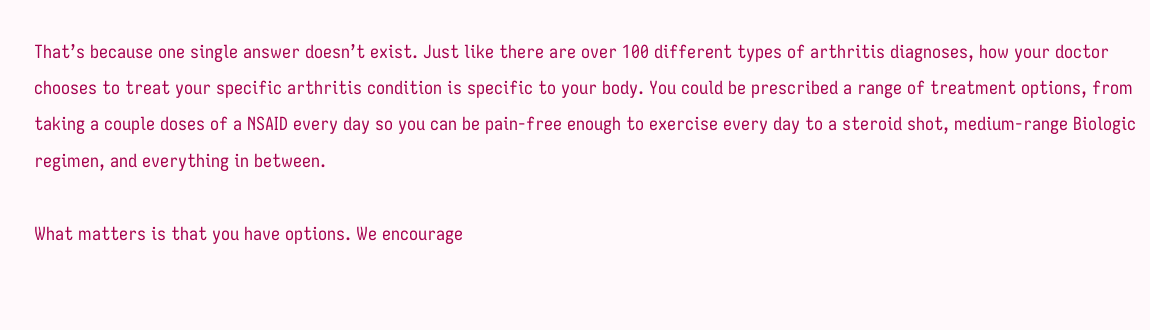That’s because one single answer doesn’t exist. Just like there are over 100 different types of arthritis diagnoses, how your doctor chooses to treat your specific arthritis condition is specific to your body. You could be prescribed a range of treatment options, from taking a couple doses of a NSAID every day so you can be pain-free enough to exercise every day to a steroid shot, medium-range Biologic regimen, and everything in between.

What matters is that you have options. We encourage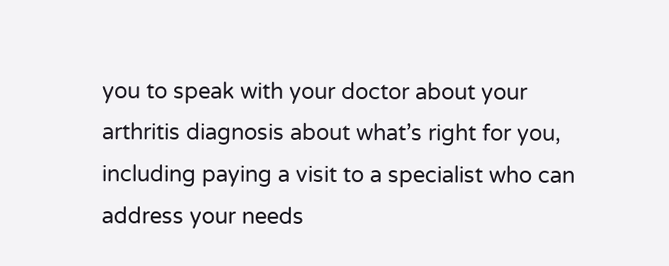you to speak with your doctor about your arthritis diagnosis about what’s right for you, including paying a visit to a specialist who can address your needs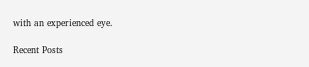with an experienced eye.

Recent Posts